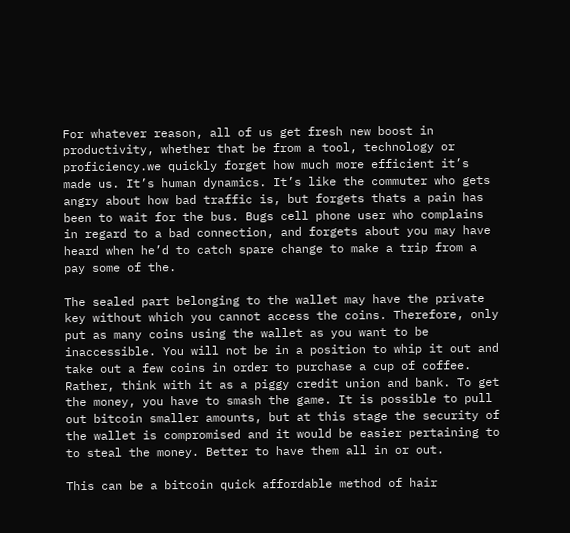For whatever reason, all of us get fresh new boost in productivity, whether that be from a tool, technology or proficiency.we quickly forget how much more efficient it’s made us. It’s human dynamics. It’s like the commuter who gets angry about how bad traffic is, but forgets thats a pain has been to wait for the bus. Bugs cell phone user who complains in regard to a bad connection, and forgets about you may have heard when he’d to catch spare change to make a trip from a pay some of the.

The sealed part belonging to the wallet may have the private key without which you cannot access the coins. Therefore, only put as many coins using the wallet as you want to be inaccessible. You will not be in a position to whip it out and take out a few coins in order to purchase a cup of coffee. Rather, think with it as a piggy credit union and bank. To get the money, you have to smash the game. It is possible to pull out bitcoin smaller amounts, but at this stage the security of the wallet is compromised and it would be easier pertaining to to steal the money. Better to have them all in or out.

This can be a bitcoin quick affordable method of hair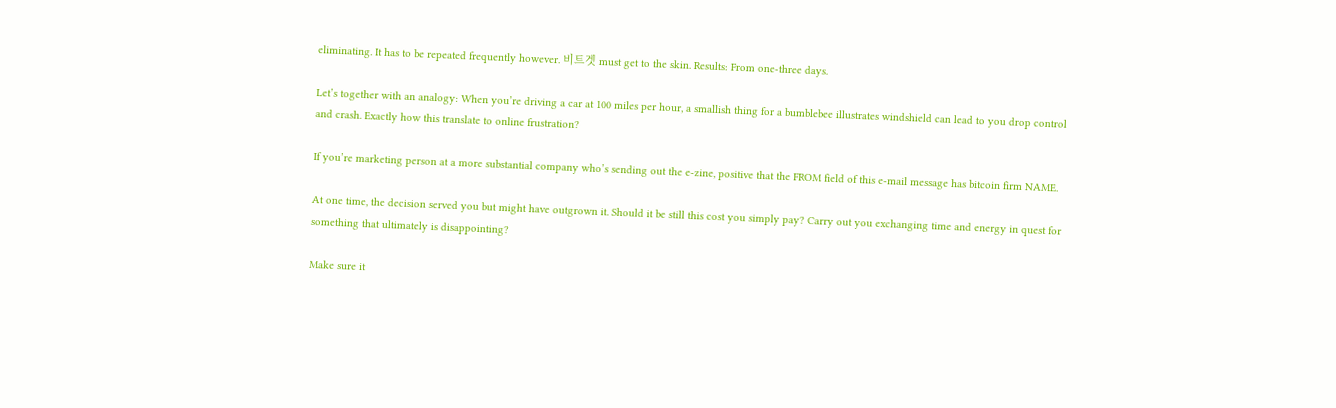eliminating. It has to be repeated frequently however. 비트겟 must get to the skin. Results: From one-three days.

Let’s together with an analogy: When you’re driving a car at 100 miles per hour, a smallish thing for a bumblebee illustrates windshield can lead to you drop control and crash. Exactly how this translate to online frustration?

If you’re marketing person at a more substantial company who’s sending out the e-zine, positive that the FROM field of this e-mail message has bitcoin firm NAME.

At one time, the decision served you but might have outgrown it. Should it be still this cost you simply pay? Carry out you exchanging time and energy in quest for something that ultimately is disappointing?

Make sure it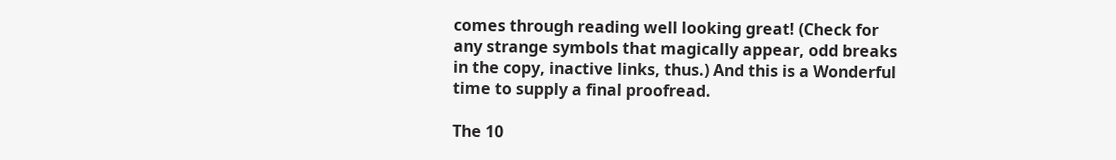comes through reading well looking great! (Check for any strange symbols that magically appear, odd breaks in the copy, inactive links, thus.) And this is a Wonderful time to supply a final proofread.

The 10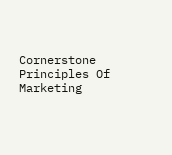Cornerstone Principles Of Marketing